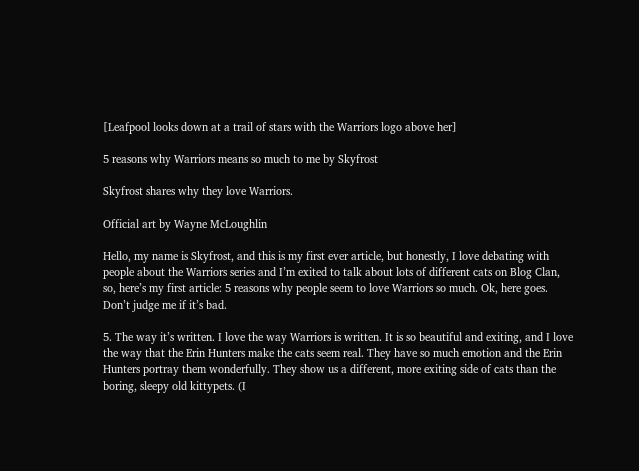[Leafpool looks down at a trail of stars with the Warriors logo above her]

5 reasons why Warriors means so much to me by Skyfrost

Skyfrost shares why they love Warriors.

Official art by Wayne McLoughlin

Hello, my name is Skyfrost, and this is my first ever article, but honestly, I love debating with people about the Warriors series and I’m exited to talk about lots of different cats on Blog Clan, so, here’s my first article: 5 reasons why people seem to love Warriors so much. Ok, here goes. Don’t judge me if it’s bad.

5. The way it’s written. I love the way Warriors is written. It is so beautiful and exiting, and I love the way that the Erin Hunters make the cats seem real. They have so much emotion and the Erin Hunters portray them wonderfully. They show us a different, more exiting side of cats than the boring, sleepy old kittypets. (I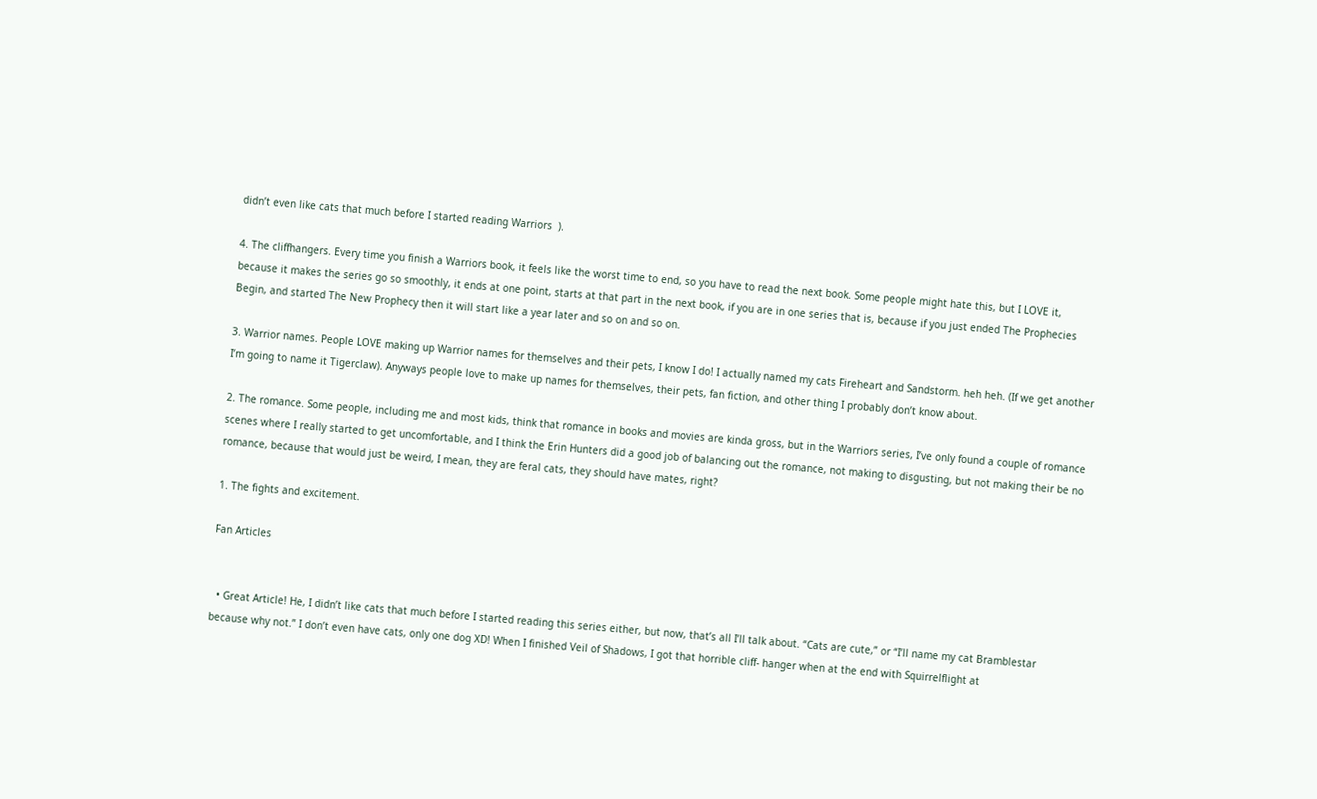didn’t even like cats that much before I started reading Warriors  ).

4. The cliffhangers. Every time you finish a Warriors book, it feels like the worst time to end, so you have to read the next book. Some people might hate this, but I LOVE it, because it makes the series go so smoothly, it ends at one point, starts at that part in the next book, if you are in one series that is, because if you just ended The Prophecies Begin, and started The New Prophecy then it will start like a year later and so on and so on.

3. Warrior names. People LOVE making up Warrior names for themselves and their pets, I know I do! I actually named my cats Fireheart and Sandstorm. heh heh. (If we get another I’m going to name it Tigerclaw). Anyways people love to make up names for themselves, their pets, fan fiction, and other thing I probably don’t know about.

2. The romance. Some people, including me and most kids, think that romance in books and movies are kinda gross, but in the Warriors series, I’ve only found a couple of romance scenes where I really started to get uncomfortable, and I think the Erin Hunters did a good job of balancing out the romance, not making to disgusting, but not making their be no romance, because that would just be weird, I mean, they are feral cats, they should have mates, right?

1. The fights and excitement.

Fan Articles


  • Great Article! He, I didn’t like cats that much before I started reading this series either, but now, that’s all I’ll talk about. “Cats are cute,” or “I’ll name my cat Bramblestar because why not.” I don’t even have cats, only one dog XD! When I finished Veil of Shadows, I got that horrible cliff- hanger when at the end with Squirrelflight at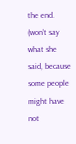the end. (won’t say what she said, because some people might have not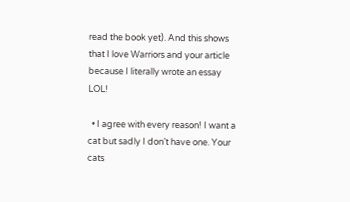read the book yet). And this shows that I love Warriors and your article because I literally wrote an essay LOL!

  • I agree with every reason! I want a cat but sadly I don’t have one. Your cats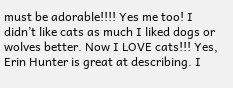must be adorable!!!! Yes me too! I didn’t like cats as much I liked dogs or wolves better. Now I LOVE cats!!! Yes, Erin Hunter is great at describing. I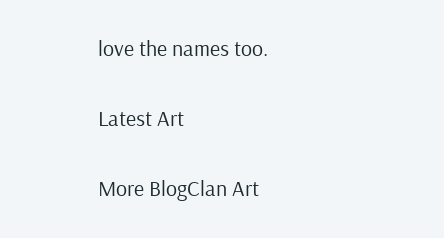love the names too.

Latest Art

More BlogClan Art